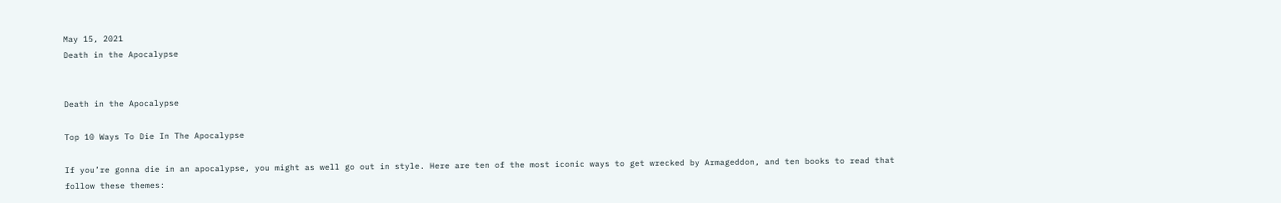May 15, 2021
Death in the Apocalypse


Death in the Apocalypse

Top 10 Ways To Die In The Apocalypse

If you’re gonna die in an apocalypse, you might as well go out in style. Here are ten of the most iconic ways to get wrecked by Armageddon, and ten books to read that follow these themes: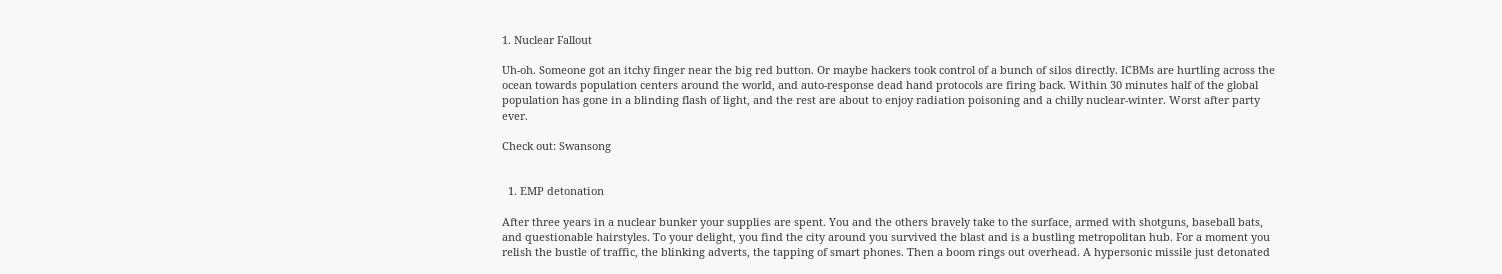1. Nuclear Fallout

Uh-oh. Someone got an itchy finger near the big red button. Or maybe hackers took control of a bunch of silos directly. ICBMs are hurtling across the ocean towards population centers around the world, and auto-response dead hand protocols are firing back. Within 30 minutes half of the global population has gone in a blinding flash of light, and the rest are about to enjoy radiation poisoning and a chilly nuclear-winter. Worst after party ever.

Check out: Swansong


  1. EMP detonation

After three years in a nuclear bunker your supplies are spent. You and the others bravely take to the surface, armed with shotguns, baseball bats, and questionable hairstyles. To your delight, you find the city around you survived the blast and is a bustling metropolitan hub. For a moment you relish the bustle of traffic, the blinking adverts, the tapping of smart phones. Then a boom rings out overhead. A hypersonic missile just detonated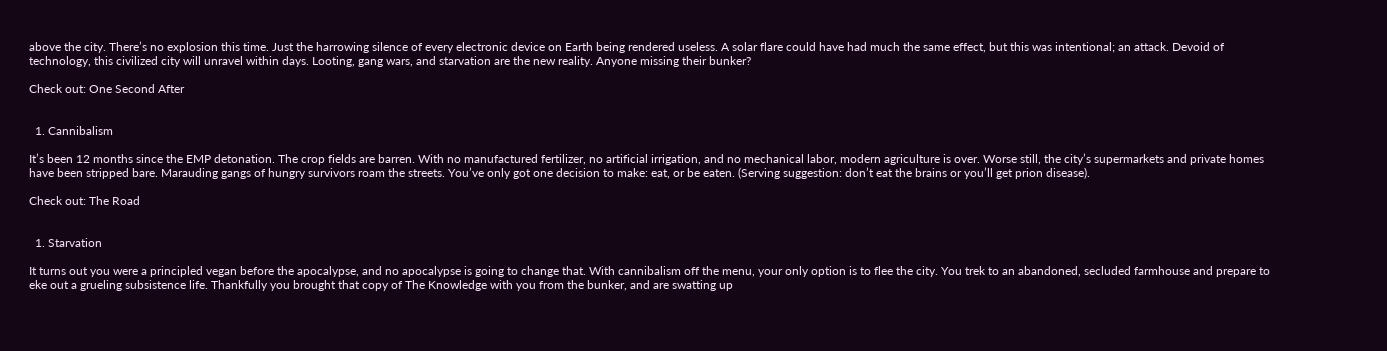above the city. There’s no explosion this time. Just the harrowing silence of every electronic device on Earth being rendered useless. A solar flare could have had much the same effect, but this was intentional; an attack. Devoid of technology, this civilized city will unravel within days. Looting, gang wars, and starvation are the new reality. Anyone missing their bunker?

Check out: One Second After


  1. Cannibalism

It’s been 12 months since the EMP detonation. The crop fields are barren. With no manufactured fertilizer, no artificial irrigation, and no mechanical labor, modern agriculture is over. Worse still, the city’s supermarkets and private homes have been stripped bare. Marauding gangs of hungry survivors roam the streets. You’ve only got one decision to make: eat, or be eaten. (Serving suggestion: don’t eat the brains or you’ll get prion disease).

Check out: The Road


  1. Starvation

It turns out you were a principled vegan before the apocalypse, and no apocalypse is going to change that. With cannibalism off the menu, your only option is to flee the city. You trek to an abandoned, secluded farmhouse and prepare to eke out a grueling subsistence life. Thankfully you brought that copy of The Knowledge with you from the bunker, and are swatting up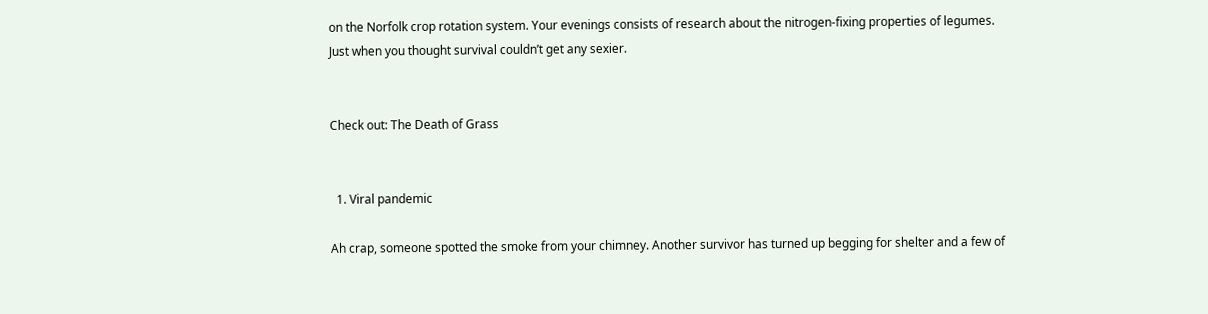on the Norfolk crop rotation system. Your evenings consists of research about the nitrogen-fixing properties of legumes. Just when you thought survival couldn’t get any sexier.


Check out: The Death of Grass


  1. Viral pandemic

Ah crap, someone spotted the smoke from your chimney. Another survivor has turned up begging for shelter and a few of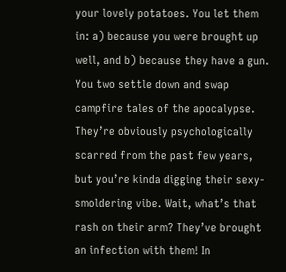your lovely potatoes. You let them in: a) because you were brought up well, and b) because they have a gun. You two settle down and swap campfire tales of the apocalypse. They’re obviously psychologically scarred from the past few years, but you’re kinda digging their sexy-smoldering vibe. Wait, what’s that rash on their arm? They’ve brought an infection with them! In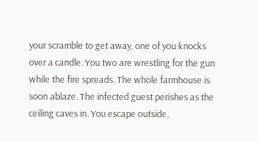your scramble to get away, one of you knocks over a candle. You two are wrestling for the gun while the fire spreads. The whole farmhouse is soon ablaze. The infected guest perishes as the ceiling caves in. You escape outside,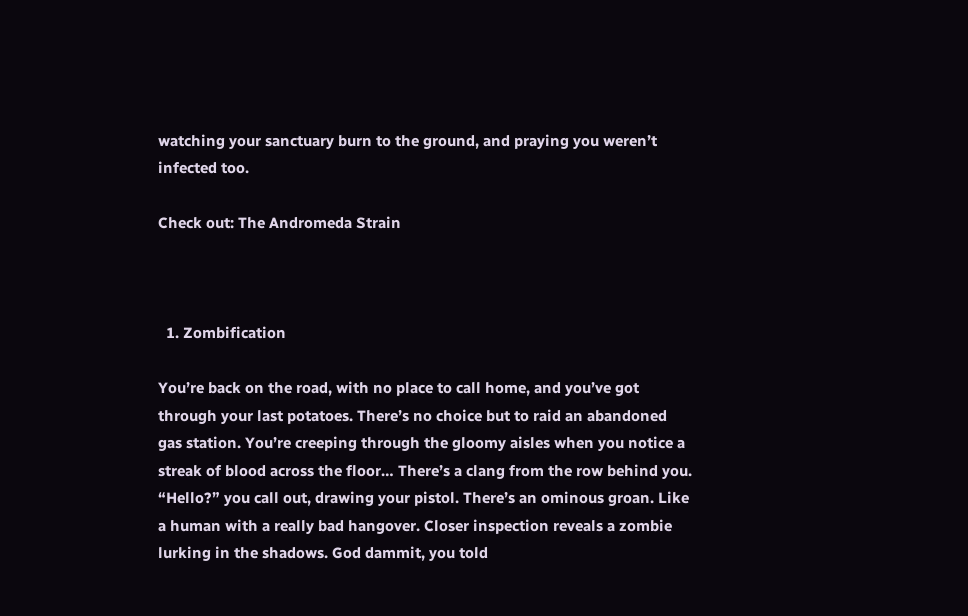watching your sanctuary burn to the ground, and praying you weren’t infected too.

Check out: The Andromeda Strain



  1. Zombification

You’re back on the road, with no place to call home, and you’ve got through your last potatoes. There’s no choice but to raid an abandoned gas station. You’re creeping through the gloomy aisles when you notice a streak of blood across the floor… There’s a clang from the row behind you. “Hello?” you call out, drawing your pistol. There’s an ominous groan. Like a human with a really bad hangover. Closer inspection reveals a zombie lurking in the shadows. God dammit, you told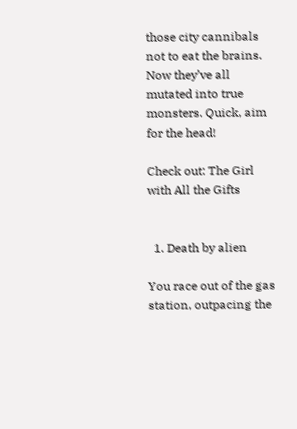those city cannibals not to eat the brains. Now they’ve all mutated into true monsters. Quick, aim for the head!

Check out: The Girl with All the Gifts


  1. Death by alien

You race out of the gas station, outpacing the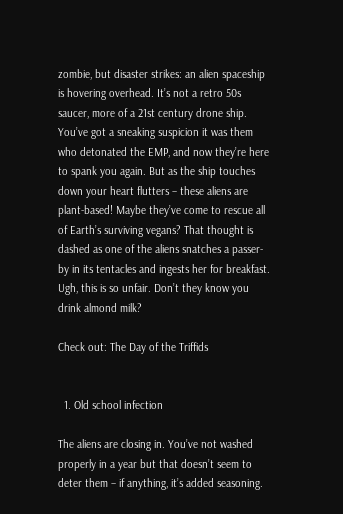zombie, but disaster strikes: an alien spaceship is hovering overhead. It’s not a retro 50s saucer, more of a 21st century drone ship. You’ve got a sneaking suspicion it was them who detonated the EMP, and now they’re here to spank you again. But as the ship touches down your heart flutters – these aliens are plant-based! Maybe they’ve come to rescue all of Earth’s surviving vegans? That thought is dashed as one of the aliens snatches a passer-by in its tentacles and ingests her for breakfast. Ugh, this is so unfair. Don’t they know you drink almond milk?

Check out: The Day of the Triffids


  1. Old school infection

The aliens are closing in. You’ve not washed properly in a year but that doesn’t seem to deter them – if anything, it’s added seasoning.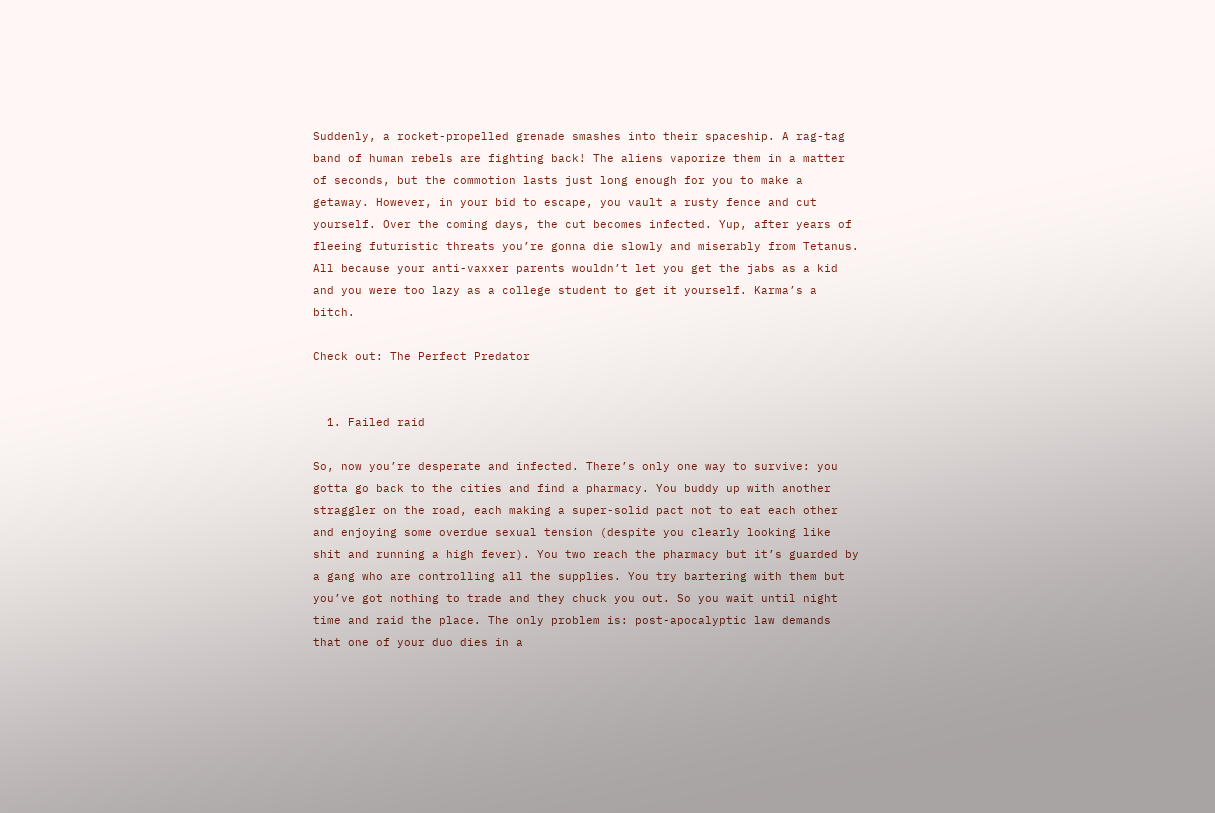Suddenly, a rocket-propelled grenade smashes into their spaceship. A rag-tag band of human rebels are fighting back! The aliens vaporize them in a matter of seconds, but the commotion lasts just long enough for you to make a getaway. However, in your bid to escape, you vault a rusty fence and cut yourself. Over the coming days, the cut becomes infected. Yup, after years of fleeing futuristic threats you’re gonna die slowly and miserably from Tetanus. All because your anti-vaxxer parents wouldn’t let you get the jabs as a kid and you were too lazy as a college student to get it yourself. Karma’s a bitch.

Check out: The Perfect Predator


  1. Failed raid

So, now you’re desperate and infected. There’s only one way to survive: you gotta go back to the cities and find a pharmacy. You buddy up with another straggler on the road, each making a super-solid pact not to eat each other and enjoying some overdue sexual tension (despite you clearly looking like shit and running a high fever). You two reach the pharmacy but it’s guarded by a gang who are controlling all the supplies. You try bartering with them but you’ve got nothing to trade and they chuck you out. So you wait until night time and raid the place. The only problem is: post-apocalyptic law demands that one of your duo dies in a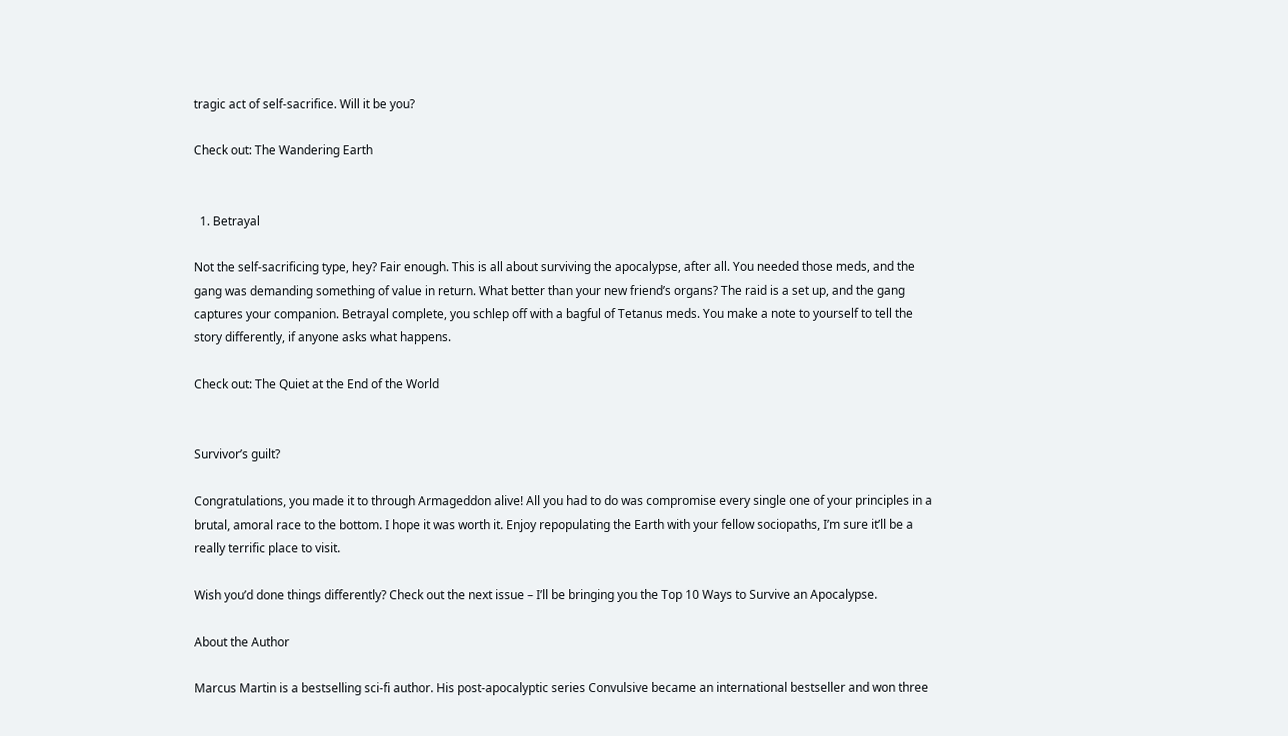tragic act of self-sacrifice. Will it be you?

Check out: The Wandering Earth


  1. Betrayal

Not the self-sacrificing type, hey? Fair enough. This is all about surviving the apocalypse, after all. You needed those meds, and the gang was demanding something of value in return. What better than your new friend’s organs? The raid is a set up, and the gang captures your companion. Betrayal complete, you schlep off with a bagful of Tetanus meds. You make a note to yourself to tell the story differently, if anyone asks what happens.

Check out: The Quiet at the End of the World


Survivor’s guilt?

Congratulations, you made it to through Armageddon alive! All you had to do was compromise every single one of your principles in a brutal, amoral race to the bottom. I hope it was worth it. Enjoy repopulating the Earth with your fellow sociopaths, I’m sure it’ll be a really terrific place to visit.

Wish you’d done things differently? Check out the next issue – I’ll be bringing you the Top 10 Ways to Survive an Apocalypse.

About the Author

Marcus Martin is a bestselling sci-fi author. His post-apocalyptic series Convulsive became an international bestseller and won three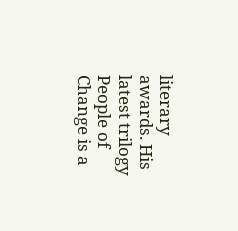literary awards. His latest trilogy People of Change is a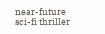near-future sci-fi thriller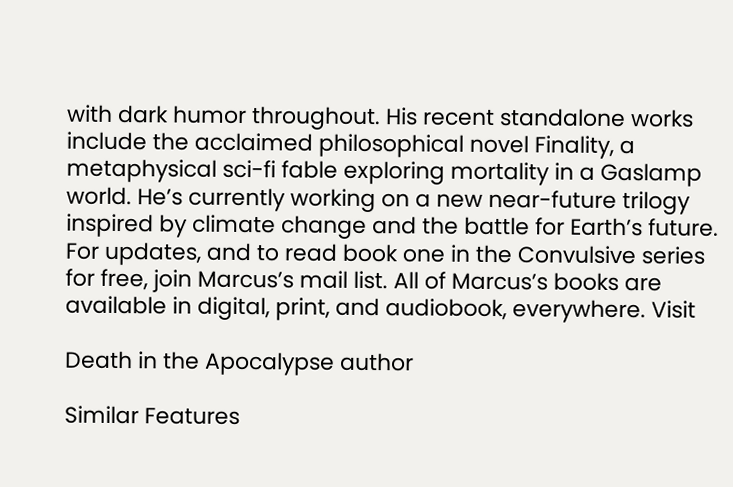with dark humor throughout. His recent standalone works include the acclaimed philosophical novel Finality, a metaphysical sci-fi fable exploring mortality in a Gaslamp world. He’s currently working on a new near-future trilogy inspired by climate change and the battle for Earth’s future. For updates, and to read book one in the Convulsive series for free, join Marcus’s mail list. All of Marcus’s books are available in digital, print, and audiobook, everywhere. Visit

Death in the Apocalypse author

Similar Features